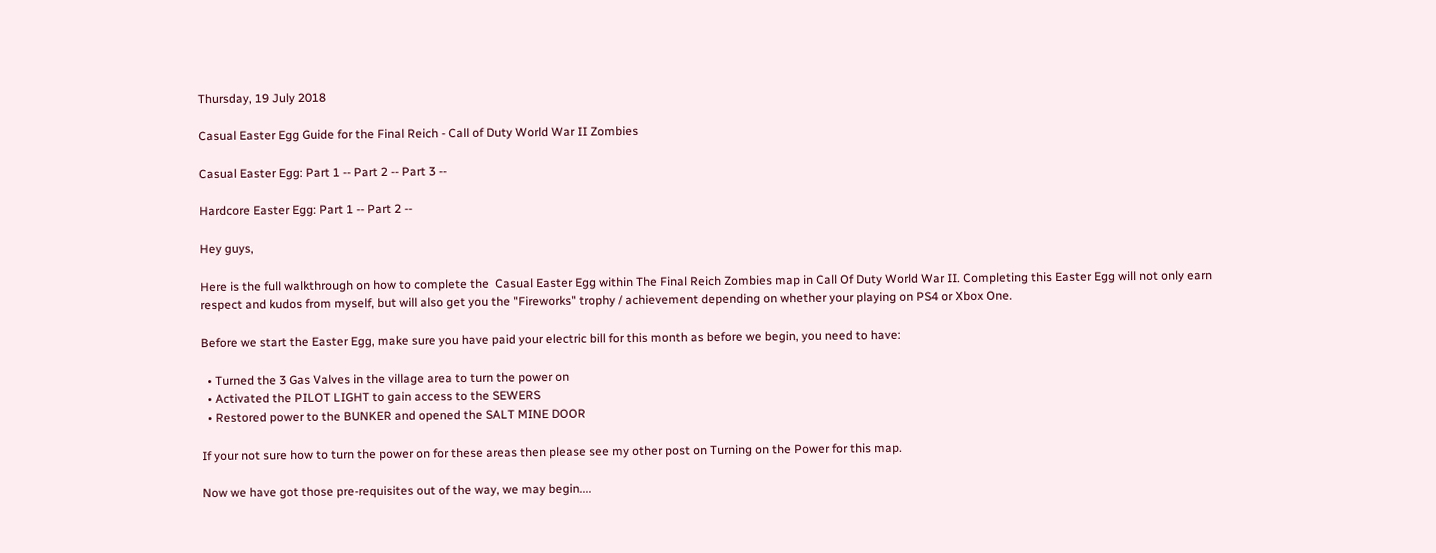Thursday, 19 July 2018

Casual Easter Egg Guide for the Final Reich - Call of Duty World War II Zombies

Casual Easter Egg: Part 1 -- Part 2 -- Part 3 --

Hardcore Easter Egg: Part 1 -- Part 2 --

Hey guys,

Here is the full walkthrough on how to complete the  Casual Easter Egg within The Final Reich Zombies map in Call Of Duty World War II. Completing this Easter Egg will not only earn respect and kudos from myself, but will also get you the "Fireworks" trophy / achievement depending on whether your playing on PS4 or Xbox One.

Before we start the Easter Egg, make sure you have paid your electric bill for this month as before we begin, you need to have:

  • Turned the 3 Gas Valves in the village area to turn the power on
  • Activated the PILOT LIGHT to gain access to the SEWERS
  • Restored power to the BUNKER and opened the SALT MINE DOOR

If your not sure how to turn the power on for these areas then please see my other post on Turning on the Power for this map.

Now we have got those pre-requisites out of the way, we may begin....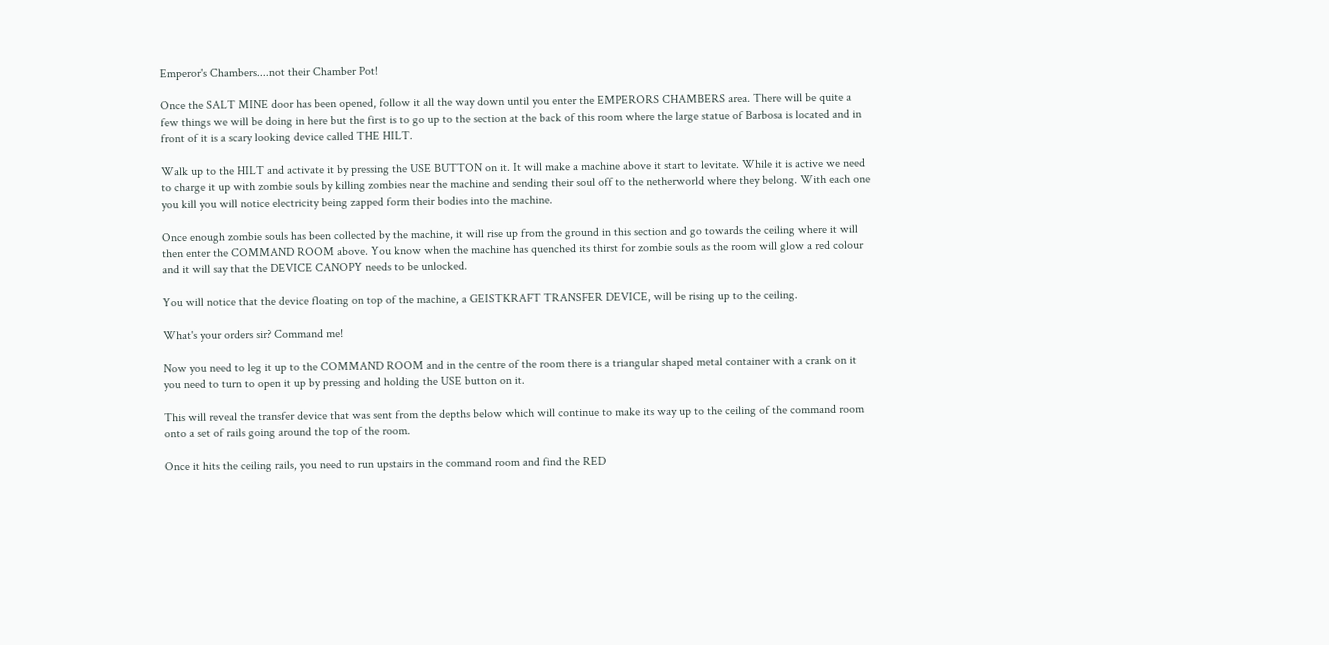Emperor's Chambers....not their Chamber Pot!

Once the SALT MINE door has been opened, follow it all the way down until you enter the EMPERORS CHAMBERS area. There will be quite a few things we will be doing in here but the first is to go up to the section at the back of this room where the large statue of Barbosa is located and in front of it is a scary looking device called THE HILT.

Walk up to the HILT and activate it by pressing the USE BUTTON on it. It will make a machine above it start to levitate. While it is active we need to charge it up with zombie souls by killing zombies near the machine and sending their soul off to the netherworld where they belong. With each one you kill you will notice electricity being zapped form their bodies into the machine.

Once enough zombie souls has been collected by the machine, it will rise up from the ground in this section and go towards the ceiling where it will then enter the COMMAND ROOM above. You know when the machine has quenched its thirst for zombie souls as the room will glow a red colour and it will say that the DEVICE CANOPY needs to be unlocked.

You will notice that the device floating on top of the machine, a GEISTKRAFT TRANSFER DEVICE, will be rising up to the ceiling.

What's your orders sir? Command me!

Now you need to leg it up to the COMMAND ROOM and in the centre of the room there is a triangular shaped metal container with a crank on it you need to turn to open it up by pressing and holding the USE button on it.

This will reveal the transfer device that was sent from the depths below which will continue to make its way up to the ceiling of the command room onto a set of rails going around the top of the room.

Once it hits the ceiling rails, you need to run upstairs in the command room and find the RED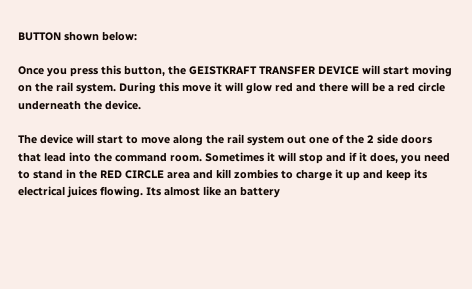BUTTON shown below:

Once you press this button, the GEISTKRAFT TRANSFER DEVICE will start moving on the rail system. During this move it will glow red and there will be a red circle underneath the device.

The device will start to move along the rail system out one of the 2 side doors that lead into the command room. Sometimes it will stop and if it does, you need to stand in the RED CIRCLE area and kill zombies to charge it up and keep its electrical juices flowing. Its almost like an battery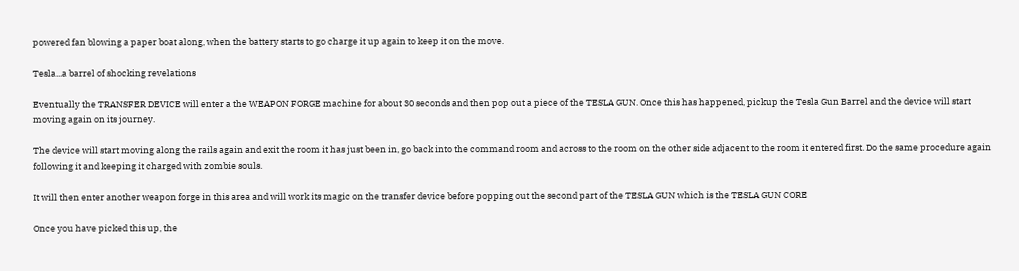powered fan blowing a paper boat along, when the battery starts to go charge it up again to keep it on the move.

Tesla...a barrel of shocking revelations

Eventually the TRANSFER DEVICE will enter a the WEAPON FORGE machine for about 30 seconds and then pop out a piece of the TESLA GUN. Once this has happened, pickup the Tesla Gun Barrel and the device will start moving again on its journey.

The device will start moving along the rails again and exit the room it has just been in, go back into the command room and across to the room on the other side adjacent to the room it entered first. Do the same procedure again following it and keeping it charged with zombie souls.

It will then enter another weapon forge in this area and will work its magic on the transfer device before popping out the second part of the TESLA GUN which is the TESLA GUN CORE

Once you have picked this up, the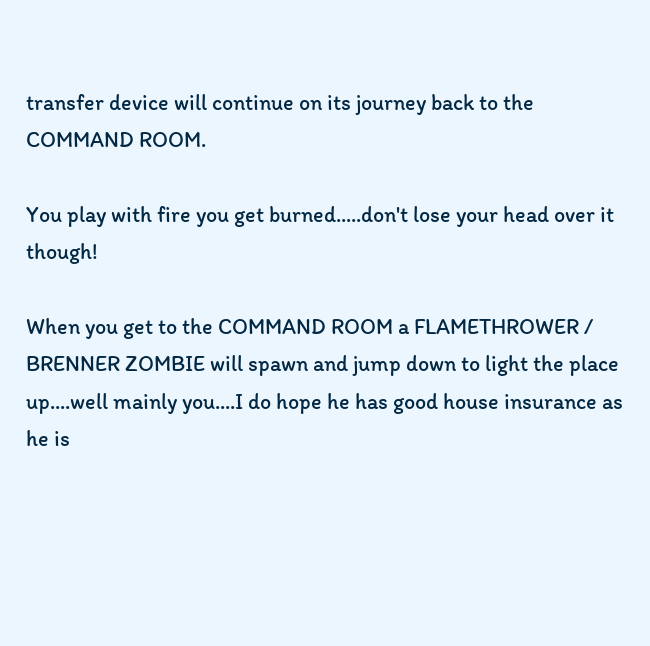transfer device will continue on its journey back to the COMMAND ROOM.

You play with fire you get burned.....don't lose your head over it though!

When you get to the COMMAND ROOM a FLAMETHROWER / BRENNER ZOMBIE will spawn and jump down to light the place up....well mainly you....I do hope he has good house insurance as he is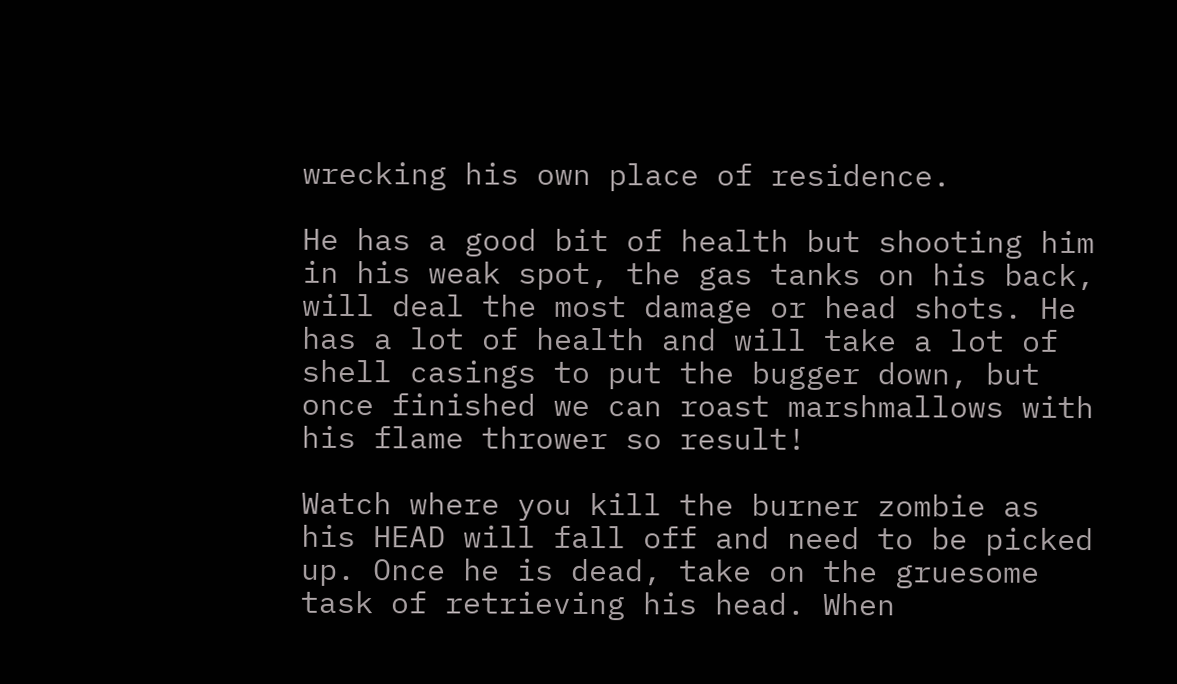wrecking his own place of residence.

He has a good bit of health but shooting him in his weak spot, the gas tanks on his back, will deal the most damage or head shots. He has a lot of health and will take a lot of shell casings to put the bugger down, but once finished we can roast marshmallows with his flame thrower so result!

Watch where you kill the burner zombie as his HEAD will fall off and need to be picked up. Once he is dead, take on the gruesome task of retrieving his head. When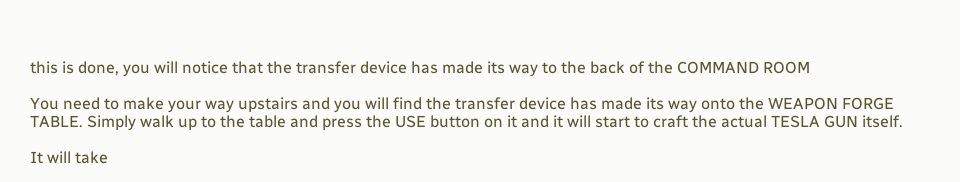this is done, you will notice that the transfer device has made its way to the back of the COMMAND ROOM

You need to make your way upstairs and you will find the transfer device has made its way onto the WEAPON FORGE TABLE. Simply walk up to the table and press the USE button on it and it will start to craft the actual TESLA GUN itself.

It will take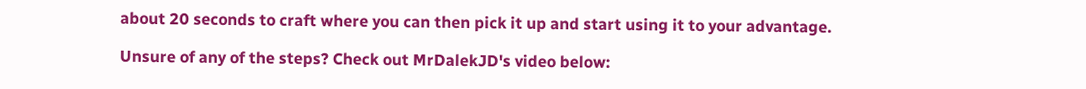about 20 seconds to craft where you can then pick it up and start using it to your advantage.

Unsure of any of the steps? Check out MrDalekJD's video below: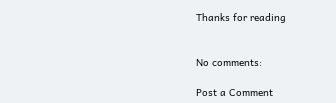Thanks for reading


No comments:

Post a Comment